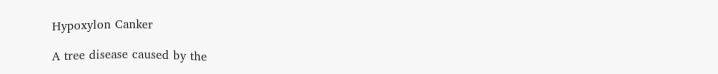Hypoxylon Canker

A tree disease caused by the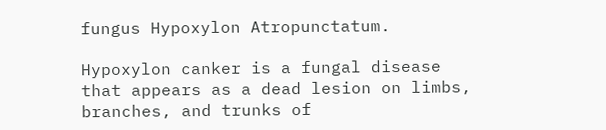fungus Hypoxylon Atropunctatum.

Hypoxylon canker is a fungal disease that appears as a dead lesion on limbs, branches, and trunks of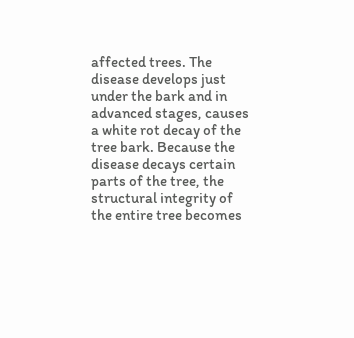affected trees. The disease develops just under the bark and in advanced stages, causes a white rot decay of the tree bark. Because the disease decays certain parts of the tree, the structural integrity of the entire tree becomes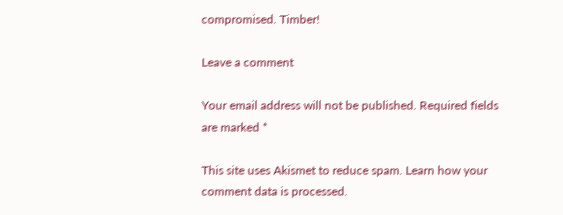compromised. Timber!

Leave a comment

Your email address will not be published. Required fields are marked *

This site uses Akismet to reduce spam. Learn how your comment data is processed.